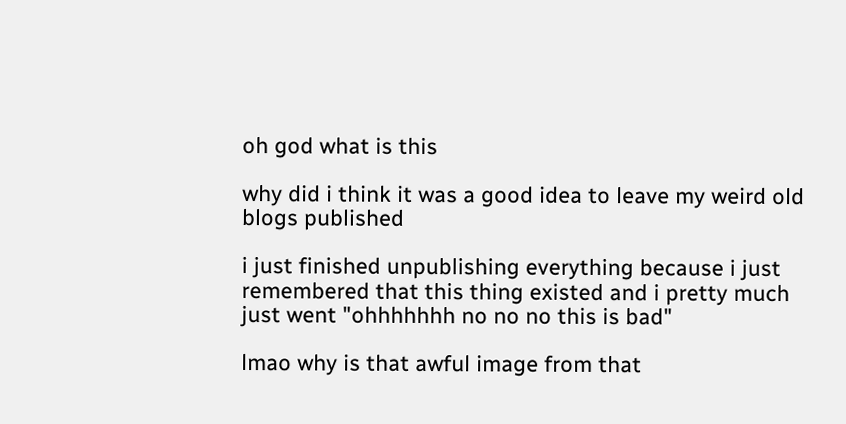oh god what is this

why did i think it was a good idea to leave my weird old blogs published

i just finished unpublishing everything because i just remembered that this thing existed and i pretty much just went "ohhhhhhh no no no this is bad"

lmao why is that awful image from that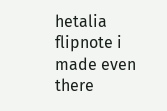hetalia flipnote i made even there